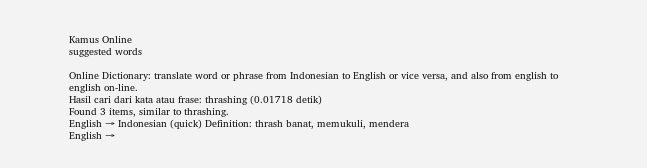Kamus Online
suggested words

Online Dictionary: translate word or phrase from Indonesian to English or vice versa, and also from english to english on-line.
Hasil cari dari kata atau frase: thrashing (0.01718 detik)
Found 3 items, similar to thrashing.
English → Indonesian (quick) Definition: thrash banat, memukuli, mendera
English →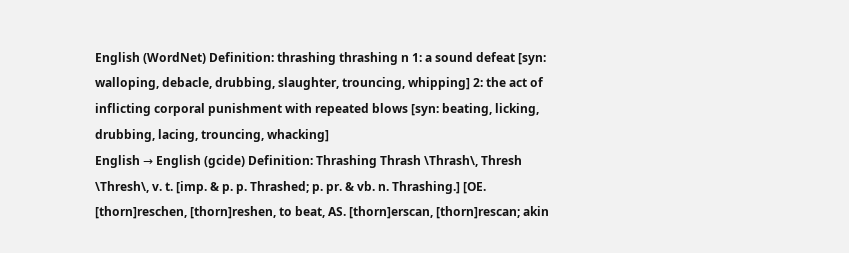English (WordNet) Definition: thrashing thrashing n 1: a sound defeat [syn: walloping, debacle, drubbing, slaughter, trouncing, whipping] 2: the act of inflicting corporal punishment with repeated blows [syn: beating, licking, drubbing, lacing, trouncing, whacking]
English → English (gcide) Definition: Thrashing Thrash \Thrash\, Thresh \Thresh\, v. t. [imp. & p. p. Thrashed; p. pr. & vb. n. Thrashing.] [OE. [thorn]reschen, [thorn]reshen, to beat, AS. [thorn]erscan, [thorn]rescan; akin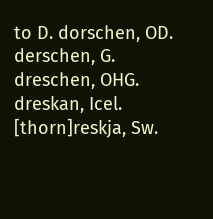to D. dorschen, OD. derschen, G. dreschen, OHG. dreskan, Icel. [thorn]reskja, Sw.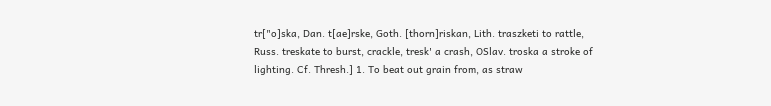tr["o]ska, Dan. t[ae]rske, Goth. [thorn]riskan, Lith. traszketi to rattle, Russ. treskate to burst, crackle, tresk' a crash, OSlav. troska a stroke of lighting. Cf. Thresh.] 1. To beat out grain from, as straw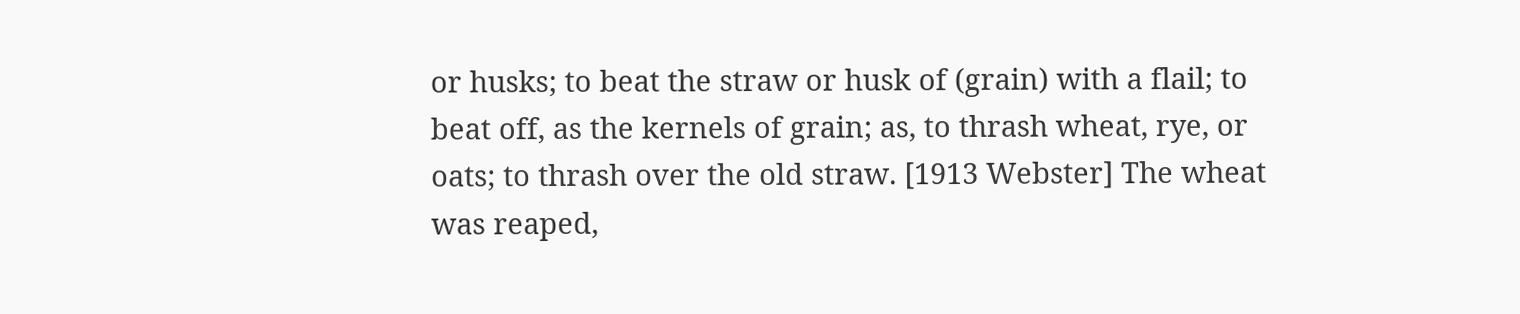or husks; to beat the straw or husk of (grain) with a flail; to beat off, as the kernels of grain; as, to thrash wheat, rye, or oats; to thrash over the old straw. [1913 Webster] The wheat was reaped,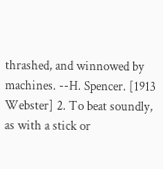thrashed, and winnowed by machines. --H. Spencer. [1913 Webster] 2. To beat soundly, as with a stick or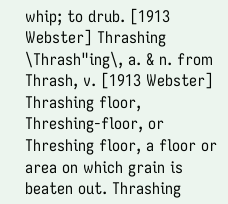whip; to drub. [1913 Webster] Thrashing \Thrash"ing\, a. & n. from Thrash, v. [1913 Webster] Thrashing floor, Threshing-floor, or Threshing floor, a floor or area on which grain is beaten out. Thrashing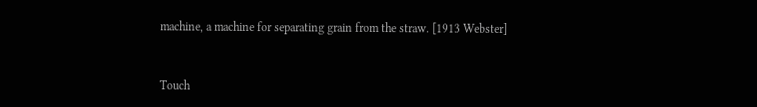machine, a machine for separating grain from the straw. [1913 Webster]


Touch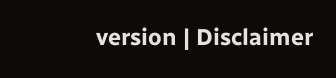version | Disclaimer